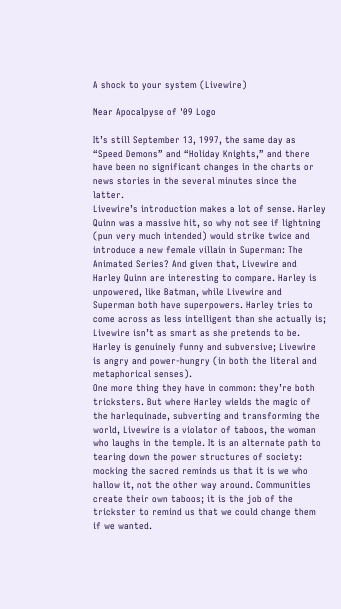A shock to your system (Livewire)

Near Apocalpyse of '09 Logo

It’s still September 13, 1997, the same day as “Speed Demons” and “Holiday Knights,” and there have been no significant changes in the charts or news stories in the several minutes since the latter.
Livewire’s introduction makes a lot of sense. Harley Quinn was a massive hit, so why not see if lightning (pun very much intended) would strike twice and introduce a new female villain in Superman: The Animated Series? And given that, Livewire and Harley Quinn are interesting to compare. Harley is unpowered, like Batman, while Livewire and Superman both have superpowers. Harley tries to come across as less intelligent than she actually is; Livewire isn’t as smart as she pretends to be. Harley is genuinely funny and subversive; Livewire is angry and power-hungry (in both the literal and metaphorical senses).
One more thing they have in common: they’re both tricksters. But where Harley wields the magic of the harlequinade, subverting and transforming the world, Livewire is a violator of taboos, the woman who laughs in the temple. It is an alternate path to tearing down the power structures of society: mocking the sacred reminds us that it is we who hallow it, not the other way around. Communities create their own taboos; it is the job of the trickster to remind us that we could change them if we wanted.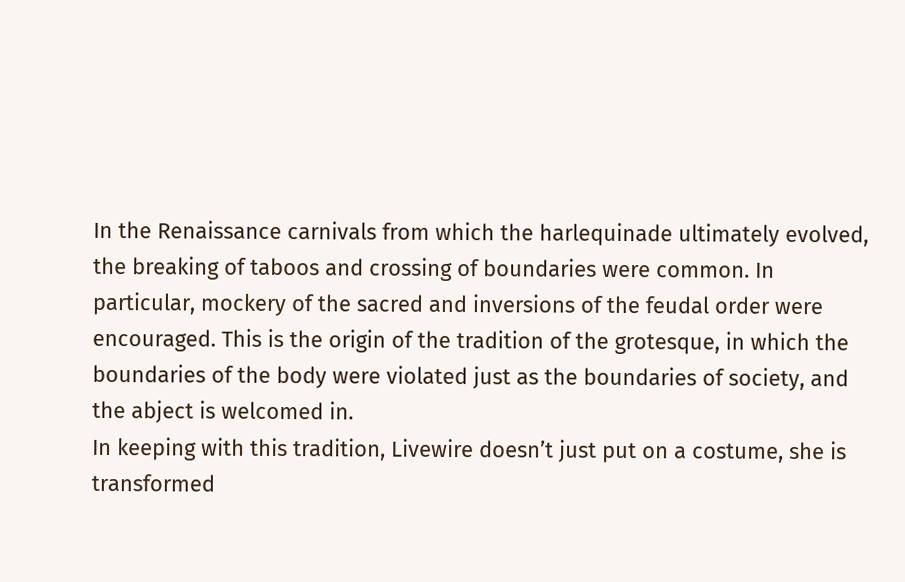In the Renaissance carnivals from which the harlequinade ultimately evolved, the breaking of taboos and crossing of boundaries were common. In particular, mockery of the sacred and inversions of the feudal order were encouraged. This is the origin of the tradition of the grotesque, in which the boundaries of the body were violated just as the boundaries of society, and the abject is welcomed in.
In keeping with this tradition, Livewire doesn’t just put on a costume, she is transformed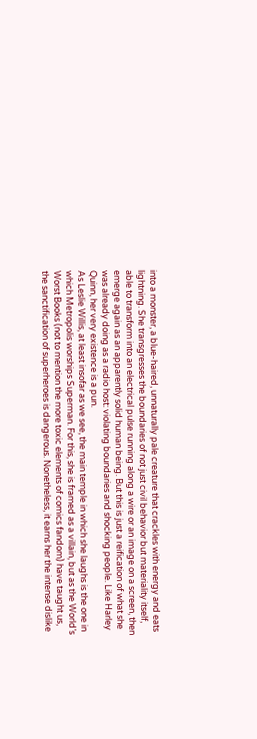into a monster, a blue-haired, unnaturally pale creature that crackles with energy and eats lightning. She transgresses the boundaries of not just civil behavior but materiality itself, able to transform into an electrical pulse running along a wire or an image on a screen, then emerge again as an apparently solid human being. But this is just a reification of what she was already doing as a radio host: violating boundaries and shocking people. Like Harley Quinn, her very existence is a pun.
As Leslie Willis, at least insofar as we see, the main temple in which she laughs is the one in which Metropolis worships Superman. For this, she is framed as a villain, but as the World’s Worst Books (not to mention the more toxic elements of comics fandom) have taught us, the sanctification of superheroes is dangerous. Nonetheless, it earns her the intense dislike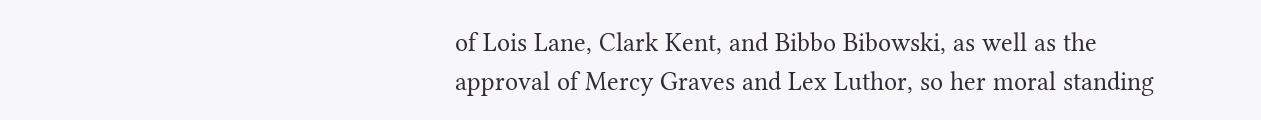of Lois Lane, Clark Kent, and Bibbo Bibowski, as well as the approval of Mercy Graves and Lex Luthor, so her moral standing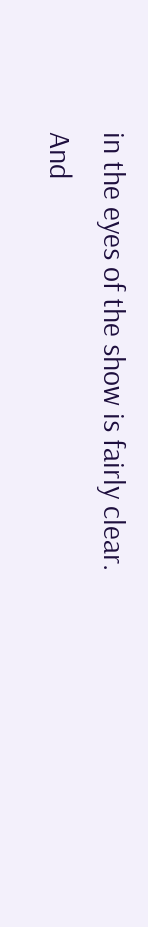in the eyes of the show is fairly clear.
And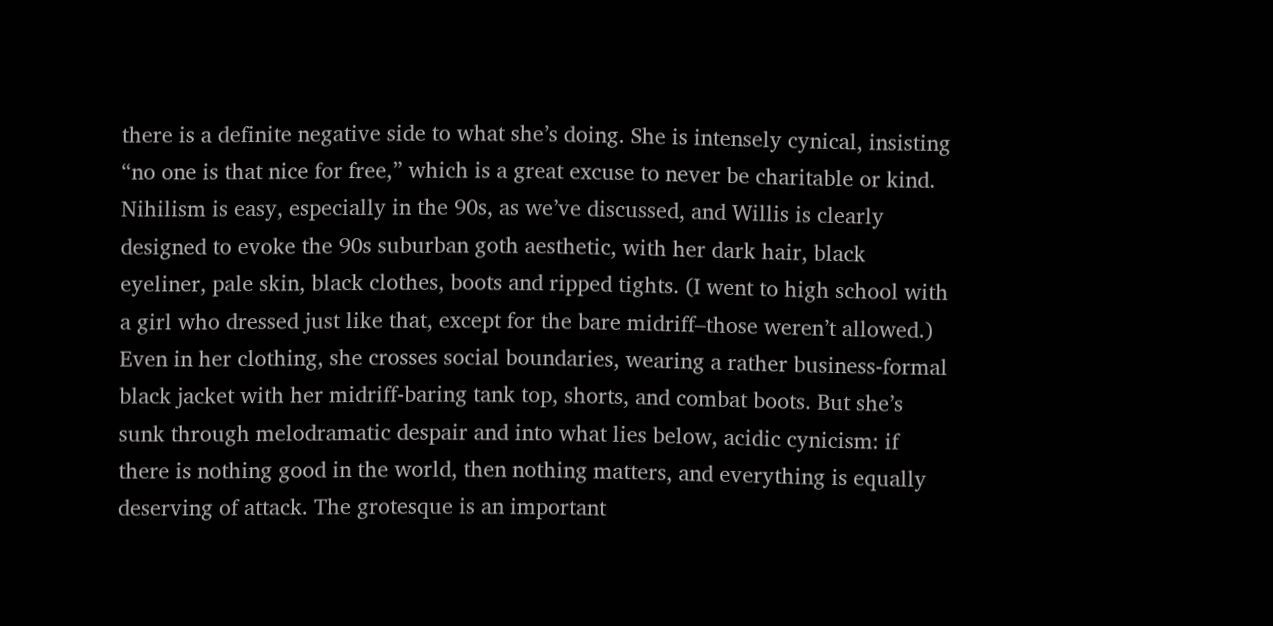there is a definite negative side to what she’s doing. She is intensely cynical, insisting “no one is that nice for free,” which is a great excuse to never be charitable or kind. Nihilism is easy, especially in the 90s, as we’ve discussed, and Willis is clearly designed to evoke the 90s suburban goth aesthetic, with her dark hair, black eyeliner, pale skin, black clothes, boots and ripped tights. (I went to high school with a girl who dressed just like that, except for the bare midriff–those weren’t allowed.) Even in her clothing, she crosses social boundaries, wearing a rather business-formal black jacket with her midriff-baring tank top, shorts, and combat boots. But she’s sunk through melodramatic despair and into what lies below, acidic cynicism: if there is nothing good in the world, then nothing matters, and everything is equally deserving of attack. The grotesque is an important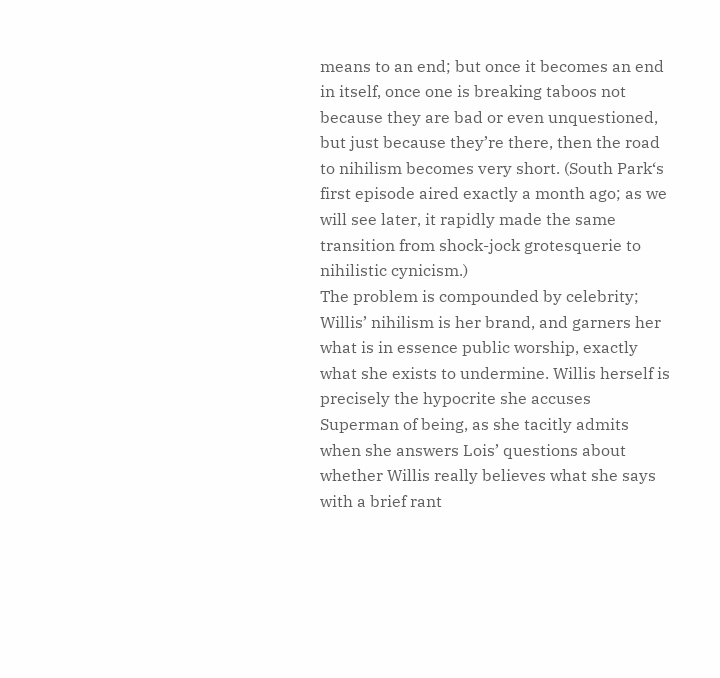means to an end; but once it becomes an end in itself, once one is breaking taboos not because they are bad or even unquestioned, but just because they’re there, then the road to nihilism becomes very short. (South Park‘s first episode aired exactly a month ago; as we will see later, it rapidly made the same transition from shock-jock grotesquerie to nihilistic cynicism.)
The problem is compounded by celebrity; Willis’ nihilism is her brand, and garners her what is in essence public worship, exactly what she exists to undermine. Willis herself is precisely the hypocrite she accuses Superman of being, as she tacitly admits when she answers Lois’ questions about whether Willis really believes what she says with a brief rant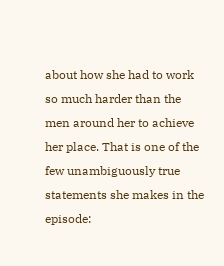about how she had to work so much harder than the men around her to achieve her place. That is one of the few unambiguously true statements she makes in the episode: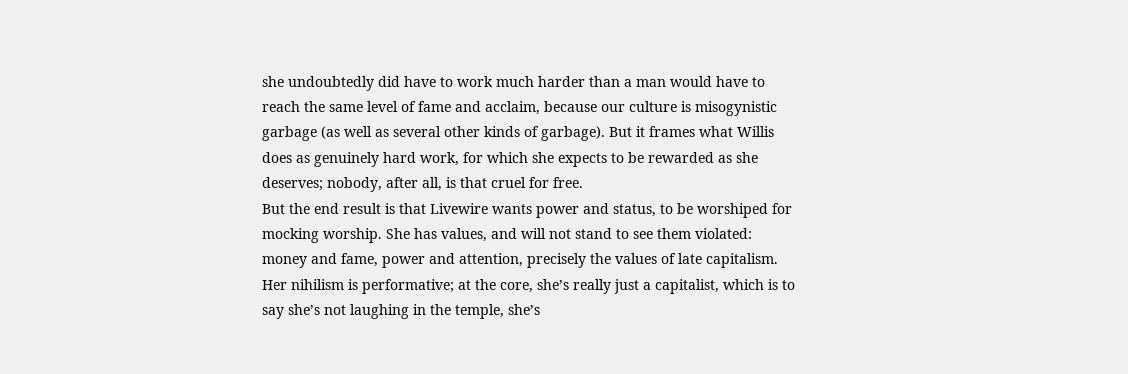she undoubtedly did have to work much harder than a man would have to reach the same level of fame and acclaim, because our culture is misogynistic garbage (as well as several other kinds of garbage). But it frames what Willis does as genuinely hard work, for which she expects to be rewarded as she deserves; nobody, after all, is that cruel for free.
But the end result is that Livewire wants power and status, to be worshiped for mocking worship. She has values, and will not stand to see them violated: money and fame, power and attention, precisely the values of late capitalism. Her nihilism is performative; at the core, she’s really just a capitalist, which is to say she’s not laughing in the temple, she’s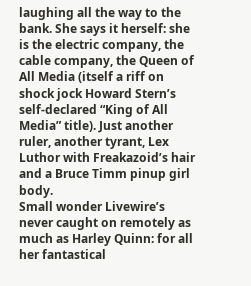laughing all the way to the bank. She says it herself: she is the electric company, the cable company, the Queen of All Media (itself a riff on shock jock Howard Stern’s self-declared “King of All Media” title). Just another ruler, another tyrant, Lex Luthor with Freakazoid’s hair and a Bruce Timm pinup girl body.
Small wonder Livewire’s never caught on remotely as much as Harley Quinn: for all her fantastical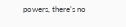powers, there’s no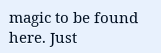magic to be found here. Just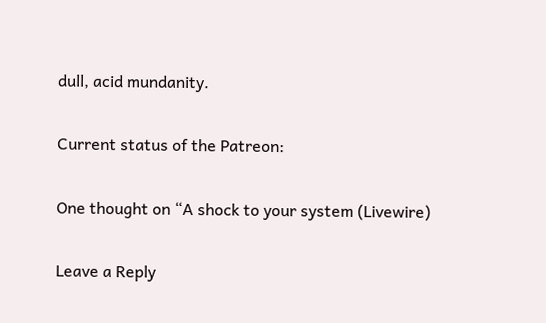dull, acid mundanity.

Current status of the Patreon:

One thought on “A shock to your system (Livewire)

Leave a Reply